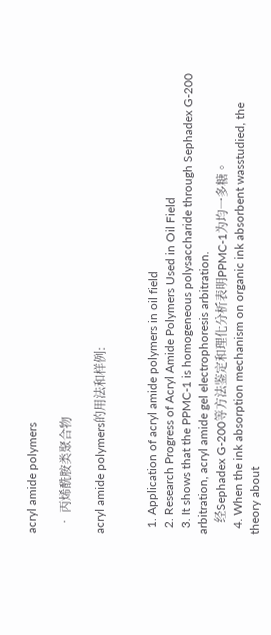acryl amide polymers

  • 丙烯酰胺类聚合物

acryl amide polymers的用法和样例:


  1. Application of acryl amide polymers in oil field
  2. Research Progress of Acryl Amide Polymers Used in Oil Field
  3. It shows that the PPMC-1 is homogeneous polysaccharide through Sephadex G-200 arbitration, acryl amide gel electrophoresis arbitration.
    经Sephadex G-200等方法鉴定和理化分析表明PPMC-1为均一多糖。
  4. When the ink absorption mechanism on organic ink absorbent wasstudied, the theory about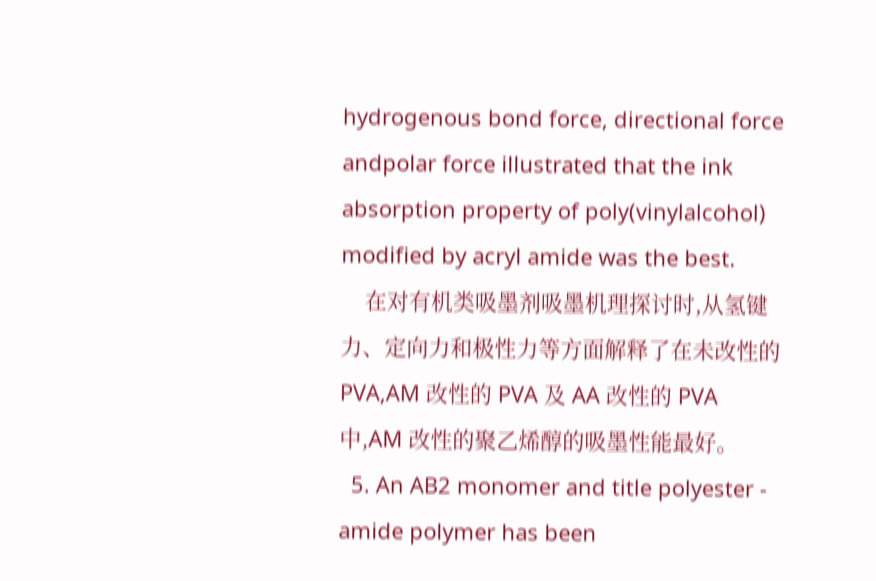hydrogenous bond force, directional force andpolar force illustrated that the ink absorption property of poly(vinylalcohol) modified by acryl amide was the best.
    在对有机类吸墨剂吸墨机理探讨时,从氢键力、定向力和极性力等方面解释了在未改性的 PVA,AM 改性的 PVA 及 AA 改性的 PVA 中,AM 改性的聚乙烯醇的吸墨性能最好。
  5. An AB2 monomer and title polyester - amide polymer has been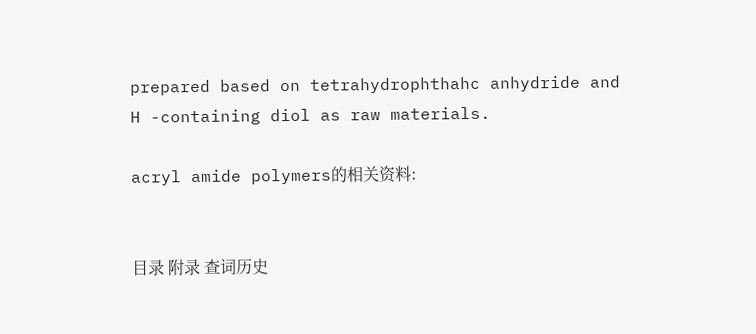prepared based on tetrahydrophthahc anhydride and H -containing diol as raw materials.

acryl amide polymers的相关资料:


目录 附录 查词历史